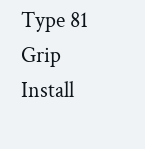Type 81 Grip Install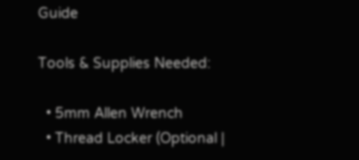Guide

Tools & Supplies Needed:

  • 5mm Allen Wrench
  • Thread Locker (Optional |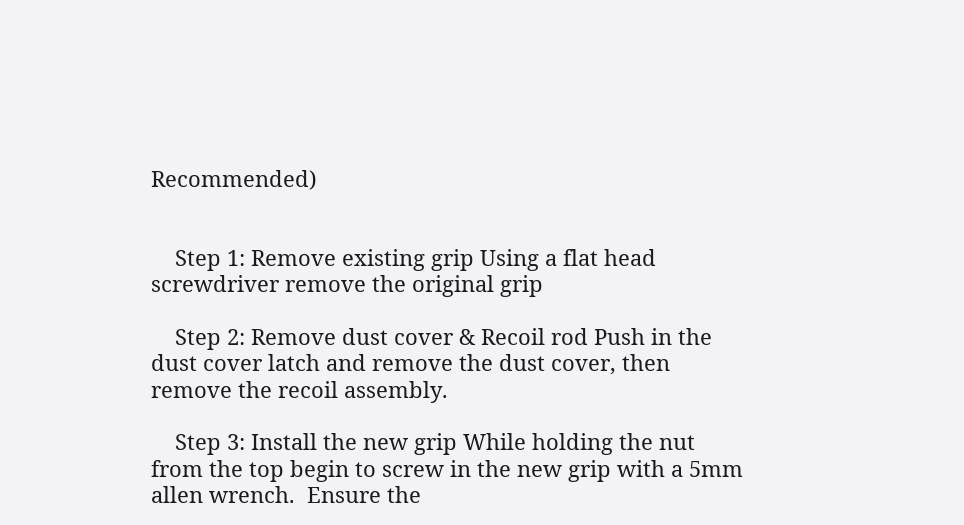Recommended)


    Step 1: Remove existing grip Using a flat head screwdriver remove the original grip

    Step 2: Remove dust cover & Recoil rod Push in the dust cover latch and remove the dust cover, then remove the recoil assembly.

    Step 3: Install the new grip While holding the nut from the top begin to screw in the new grip with a 5mm allen wrench.  Ensure the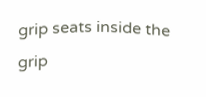grip seats inside the grip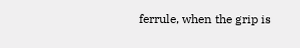ferrule, when the grip is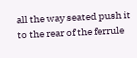all the way seated push it to the rear of the ferrule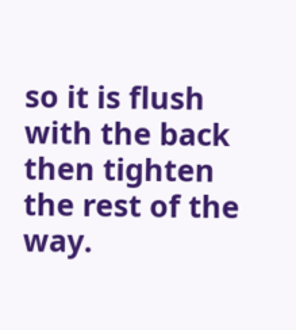so it is flush with the back then tighten the rest of the way.